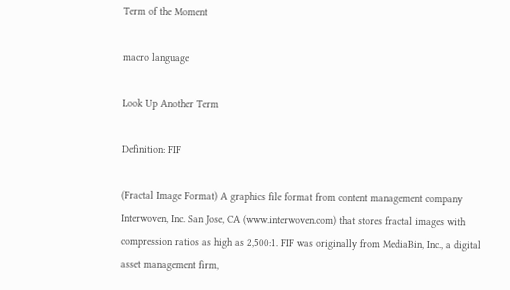Term of the Moment

macro language

Look Up Another Term

Definition: FIF

(Fractal Image Format) A graphics file format from content management company Interwoven, Inc. San Jose, CA (www.interwoven.com) that stores fractal images with compression ratios as high as 2,500:1. FIF was originally from MediaBin, Inc., a digital asset management firm,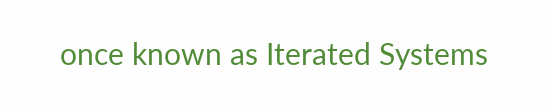once known as Iterated Systems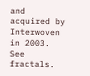and acquired by Interwoven in 2003. See fractals.